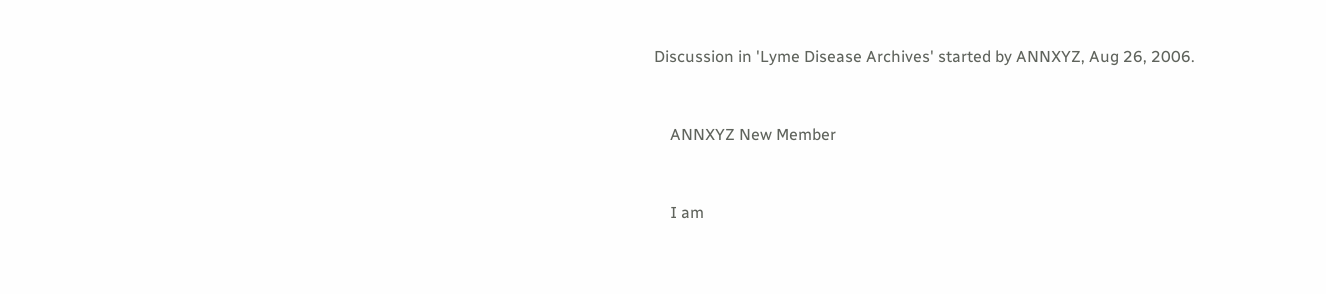Discussion in 'Lyme Disease Archives' started by ANNXYZ, Aug 26, 2006.


    ANNXYZ New Member


    I am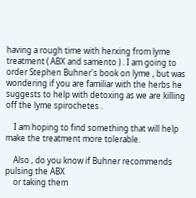having a rough time with herxing from lyme treatment ( ABX and samento ) . I am going to order Stephen Buhner's book on lyme , but was wondering if you are familiar with the herbs he suggests to help with detoxing as we are killing off the lyme spirochetes .

    I am hoping to find something that will help make the treatment more tolerable.

    Also , do you know if Buhner recommends pulsing the ABX
    or taking them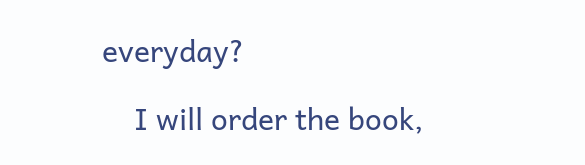everyday?

    I will order the book,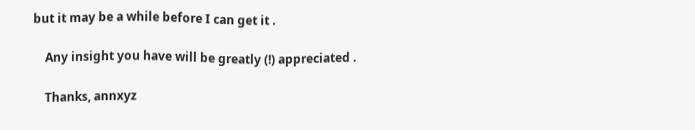but it may be a while before I can get it .

    Any insight you have will be greatly (!) appreciated .

    Thanks, annxyz